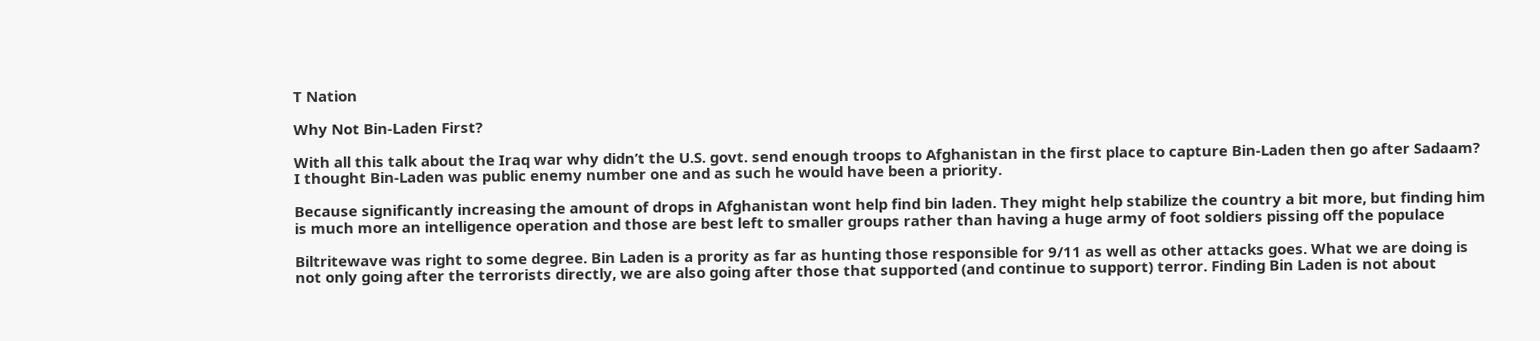T Nation

Why Not Bin-Laden First?

With all this talk about the Iraq war why didn’t the U.S. govt. send enough troops to Afghanistan in the first place to capture Bin-Laden then go after Sadaam? I thought Bin-Laden was public enemy number one and as such he would have been a priority.

Because significantly increasing the amount of drops in Afghanistan wont help find bin laden. They might help stabilize the country a bit more, but finding him is much more an intelligence operation and those are best left to smaller groups rather than having a huge army of foot soldiers pissing off the populace

Biltritewave was right to some degree. Bin Laden is a prority as far as hunting those responsible for 9/11 as well as other attacks goes. What we are doing is not only going after the terrorists directly, we are also going after those that supported (and continue to support) terror. Finding Bin Laden is not about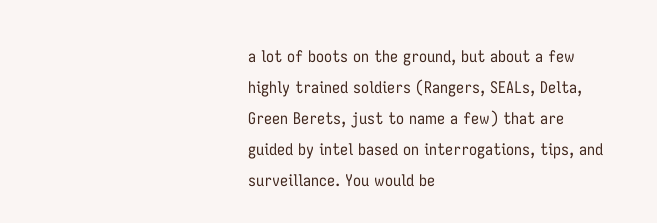a lot of boots on the ground, but about a few highly trained soldiers (Rangers, SEALs, Delta, Green Berets, just to name a few) that are guided by intel based on interrogations, tips, and surveillance. You would be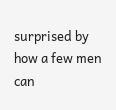surprised by how a few men can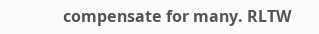compensate for many. RLTW